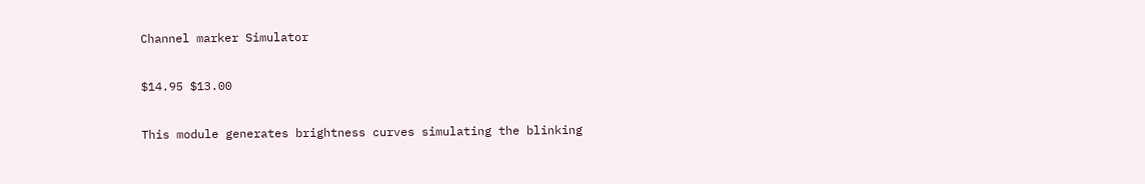Channel marker Simulator

$14.95 $13.00

This module generates brightness curves simulating the blinking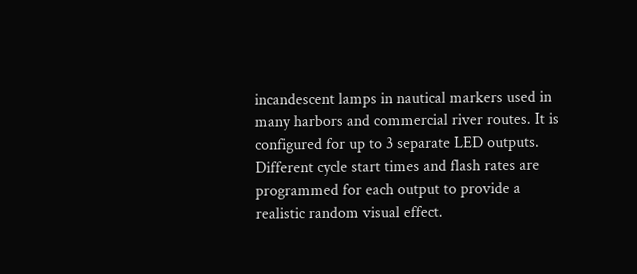incandescent lamps in nautical markers used in many harbors and commercial river routes. It is configured for up to 3 separate LED outputs. Different cycle start times and flash rates are programmed for each output to provide a realistic random visual effect.